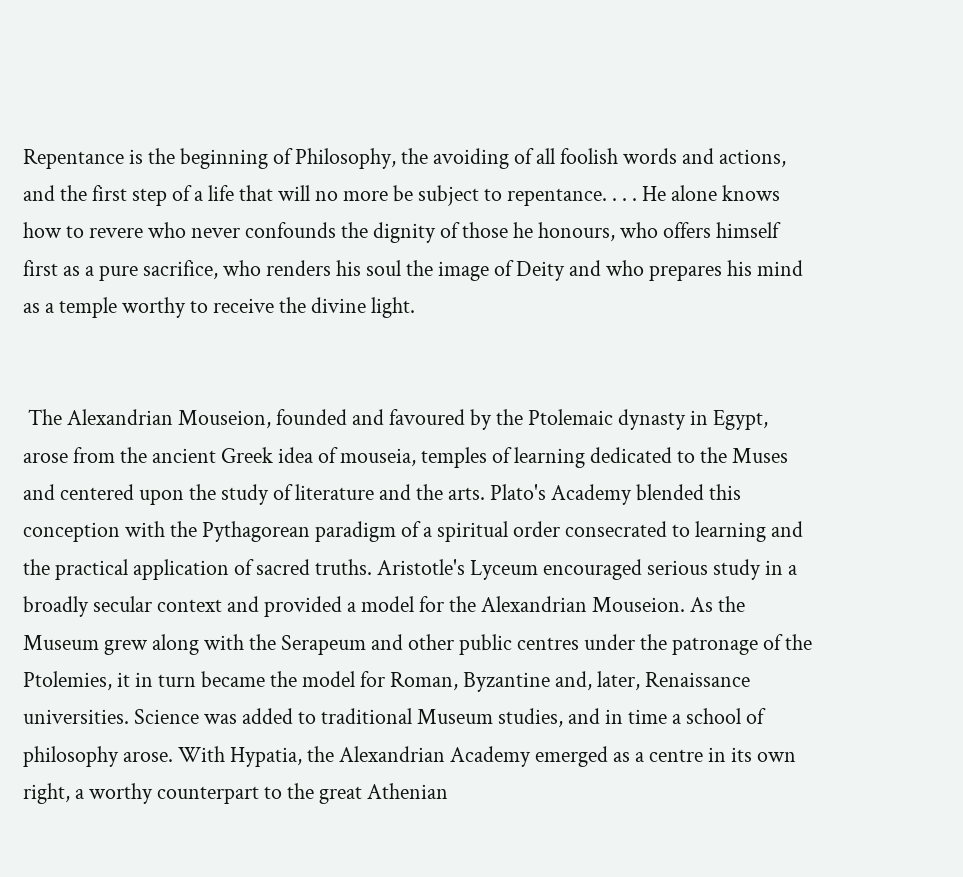Repentance is the beginning of Philosophy, the avoiding of all foolish words and actions, and the first step of a life that will no more be subject to repentance. . . . He alone knows how to revere who never confounds the dignity of those he honours, who offers himself first as a pure sacrifice, who renders his soul the image of Deity and who prepares his mind as a temple worthy to receive the divine light.


 The Alexandrian Mouseion, founded and favoured by the Ptolemaic dynasty in Egypt, arose from the ancient Greek idea of mouseia, temples of learning dedicated to the Muses and centered upon the study of literature and the arts. Plato's Academy blended this conception with the Pythagorean paradigm of a spiritual order consecrated to learning and the practical application of sacred truths. Aristotle's Lyceum encouraged serious study in a broadly secular context and provided a model for the Alexandrian Mouseion. As the Museum grew along with the Serapeum and other public centres under the patronage of the Ptolemies, it in turn became the model for Roman, Byzantine and, later, Renaissance universities. Science was added to traditional Museum studies, and in time a school of philosophy arose. With Hypatia, the Alexandrian Academy emerged as a centre in its own right, a worthy counterpart to the great Athenian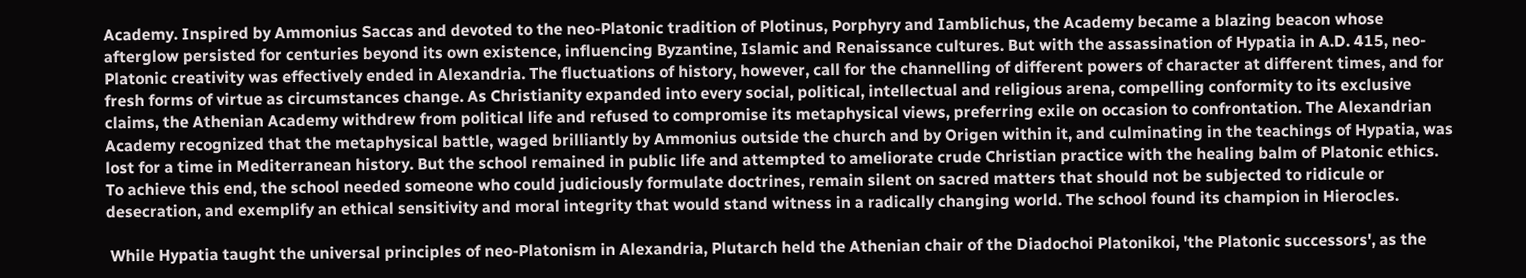Academy. Inspired by Ammonius Saccas and devoted to the neo-Platonic tradition of Plotinus, Porphyry and Iamblichus, the Academy became a blazing beacon whose afterglow persisted for centuries beyond its own existence, influencing Byzantine, Islamic and Renaissance cultures. But with the assassination of Hypatia in A.D. 415, neo-Platonic creativity was effectively ended in Alexandria. The fluctuations of history, however, call for the channelling of different powers of character at different times, and for fresh forms of virtue as circumstances change. As Christianity expanded into every social, political, intellectual and religious arena, compelling conformity to its exclusive claims, the Athenian Academy withdrew from political life and refused to compromise its metaphysical views, preferring exile on occasion to confrontation. The Alexandrian Academy recognized that the metaphysical battle, waged brilliantly by Ammonius outside the church and by Origen within it, and culminating in the teachings of Hypatia, was lost for a time in Mediterranean history. But the school remained in public life and attempted to ameliorate crude Christian practice with the healing balm of Platonic ethics. To achieve this end, the school needed someone who could judiciously formulate doctrines, remain silent on sacred matters that should not be subjected to ridicule or desecration, and exemplify an ethical sensitivity and moral integrity that would stand witness in a radically changing world. The school found its champion in Hierocles.

 While Hypatia taught the universal principles of neo-Platonism in Alexandria, Plutarch held the Athenian chair of the Diadochoi Platonikoi, 'the Platonic successors', as the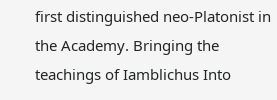first distinguished neo-Platonist in the Academy. Bringing the teachings of Iamblichus Into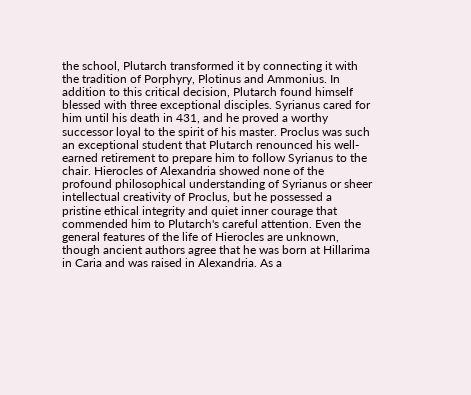the school, Plutarch transformed it by connecting it with the tradition of Porphyry, Plotinus and Ammonius. In addition to this critical decision, Plutarch found himself blessed with three exceptional disciples. Syrianus cared for him until his death in 431, and he proved a worthy successor loyal to the spirit of his master. Proclus was such an exceptional student that Plutarch renounced his well-earned retirement to prepare him to follow Syrianus to the chair. Hierocles of Alexandria showed none of the profound philosophical understanding of Syrianus or sheer intellectual creativity of Proclus, but he possessed a pristine ethical integrity and quiet inner courage that commended him to Plutarch's careful attention. Even the general features of the life of Hierocles are unknown, though ancient authors agree that he was born at Hillarima in Caria and was raised in Alexandria. As a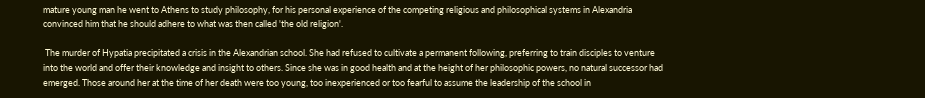mature young man he went to Athens to study philosophy, for his personal experience of the competing religious and philosophical systems in Alexandria convinced him that he should adhere to what was then called 'the old religion'.

 The murder of Hypatia precipitated a crisis in the Alexandrian school. She had refused to cultivate a permanent following, preferring to train disciples to venture into the world and offer their knowledge and insight to others. Since she was in good health and at the height of her philosophic powers, no natural successor had emerged. Those around her at the time of her death were too young, too inexperienced or too fearful to assume the leadership of the school in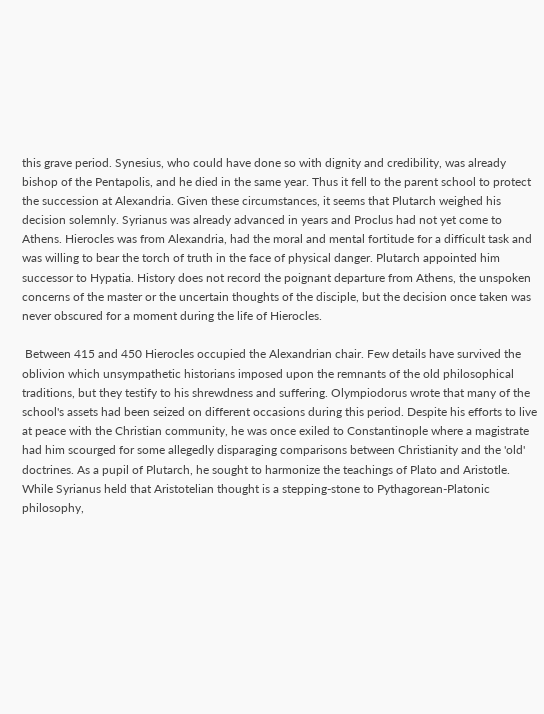this grave period. Synesius, who could have done so with dignity and credibility, was already bishop of the Pentapolis, and he died in the same year. Thus it fell to the parent school to protect the succession at Alexandria. Given these circumstances, it seems that Plutarch weighed his decision solemnly. Syrianus was already advanced in years and Proclus had not yet come to Athens. Hierocles was from Alexandria, had the moral and mental fortitude for a difficult task and was willing to bear the torch of truth in the face of physical danger. Plutarch appointed him successor to Hypatia. History does not record the poignant departure from Athens, the unspoken concerns of the master or the uncertain thoughts of the disciple, but the decision once taken was never obscured for a moment during the life of Hierocles.

 Between 415 and 450 Hierocles occupied the Alexandrian chair. Few details have survived the oblivion which unsympathetic historians imposed upon the remnants of the old philosophical traditions, but they testify to his shrewdness and suffering. Olympiodorus wrote that many of the school's assets had been seized on different occasions during this period. Despite his efforts to live at peace with the Christian community, he was once exiled to Constantinople where a magistrate had him scourged for some allegedly disparaging comparisons between Christianity and the 'old' doctrines. As a pupil of Plutarch, he sought to harmonize the teachings of Plato and Aristotle. While Syrianus held that Aristotelian thought is a stepping-stone to Pythagorean-Platonic philosophy,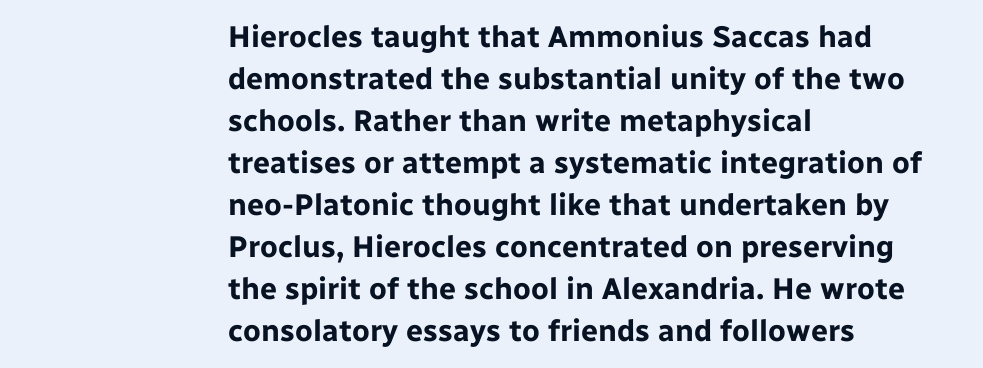Hierocles taught that Ammonius Saccas had demonstrated the substantial unity of the two schools. Rather than write metaphysical treatises or attempt a systematic integration of neo-Platonic thought like that undertaken by Proclus, Hierocles concentrated on preserving the spirit of the school in Alexandria. He wrote consolatory essays to friends and followers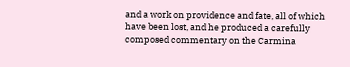and a work on providence and fate, all of which have been lost, and he produced a carefully composed commentary on the Carmina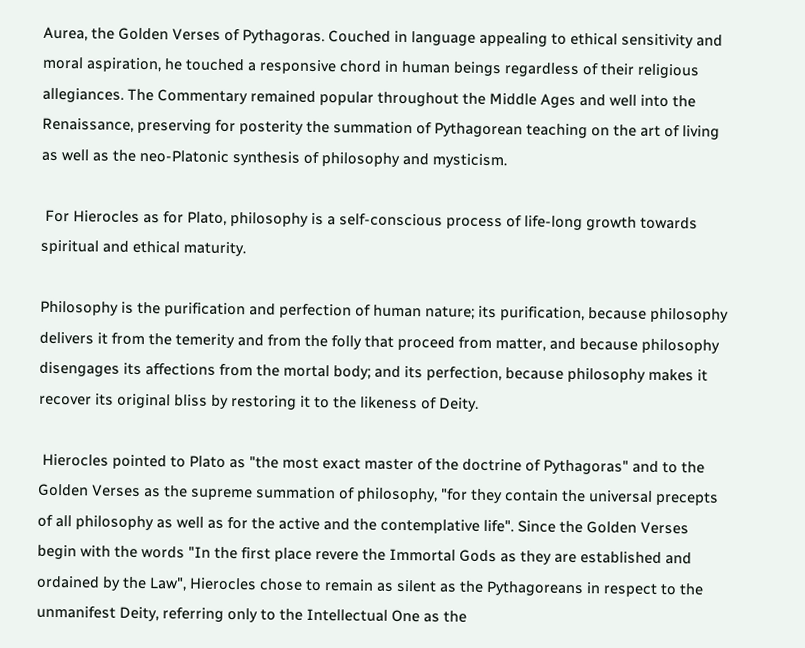Aurea, the Golden Verses of Pythagoras. Couched in language appealing to ethical sensitivity and moral aspiration, he touched a responsive chord in human beings regardless of their religious allegiances. The Commentary remained popular throughout the Middle Ages and well into the Renaissance, preserving for posterity the summation of Pythagorean teaching on the art of living as well as the neo-Platonic synthesis of philosophy and mysticism.

 For Hierocles as for Plato, philosophy is a self-conscious process of life-long growth towards spiritual and ethical maturity.

Philosophy is the purification and perfection of human nature; its purification, because philosophy delivers it from the temerity and from the folly that proceed from matter, and because philosophy disengages its affections from the mortal body; and its perfection, because philosophy makes it recover its original bliss by restoring it to the likeness of Deity.

 Hierocles pointed to Plato as "the most exact master of the doctrine of Pythagoras" and to the Golden Verses as the supreme summation of philosophy, "for they contain the universal precepts of all philosophy as well as for the active and the contemplative life". Since the Golden Verses begin with the words "In the first place revere the Immortal Gods as they are established and ordained by the Law", Hierocles chose to remain as silent as the Pythagoreans in respect to the unmanifest Deity, referring only to the Intellectual One as the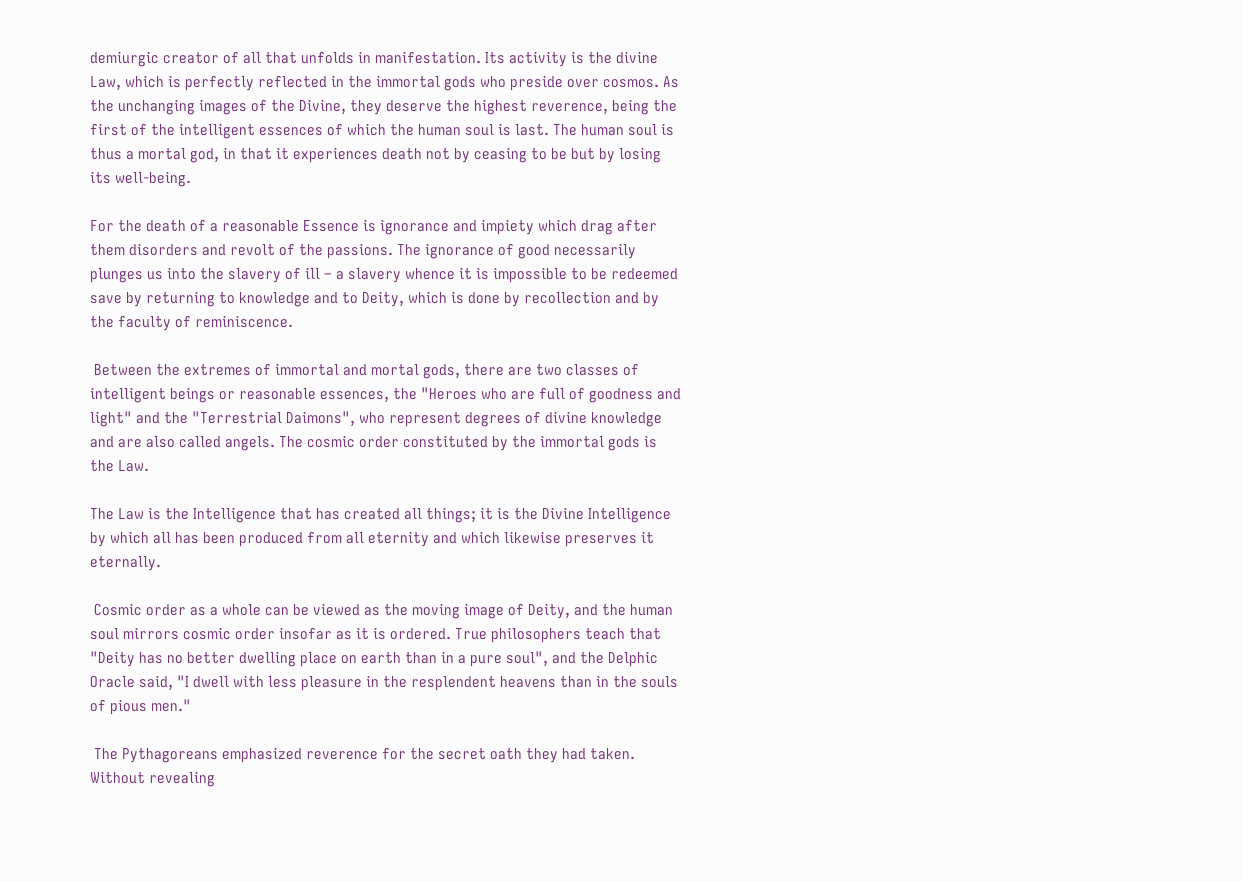demiurgic creator of all that unfolds in manifestation. Its activity is the divine Law, which is perfectly reflected in the immortal gods who preside over cosmos. As the unchanging images of the Divine, they deserve the highest reverence, being the first of the intelligent essences of which the human soul is last. The human soul is thus a mortal god, in that it experiences death not by ceasing to be but by losing its well-being.

For the death of a reasonable Essence is ignorance and impiety which drag after them disorders and revolt of the passions. The ignorance of good necessarily plunges us into the slavery of ill – a slavery whence it is impossible to be redeemed save by returning to knowledge and to Deity, which is done by recollection and by the faculty of reminiscence.

 Between the extremes of immortal and mortal gods, there are two classes of intelligent beings or reasonable essences, the "Heroes who are full of goodness and light" and the "Terrestrial Daimons", who represent degrees of divine knowledge and are also called angels. The cosmic order constituted by the immortal gods is the Law.

The Law is the Intelligence that has created all things; it is the Divine Intelligence by which all has been produced from all eternity and which likewise preserves it eternally.

 Cosmic order as a whole can be viewed as the moving image of Deity, and the human soul mirrors cosmic order insofar as it is ordered. True philosophers teach that "Deity has no better dwelling place on earth than in a pure soul", and the Delphic Oracle said, "I dwell with less pleasure in the resplendent heavens than in the souls of pious men."

 The Pythagoreans emphasized reverence for the secret oath they had taken. Without revealing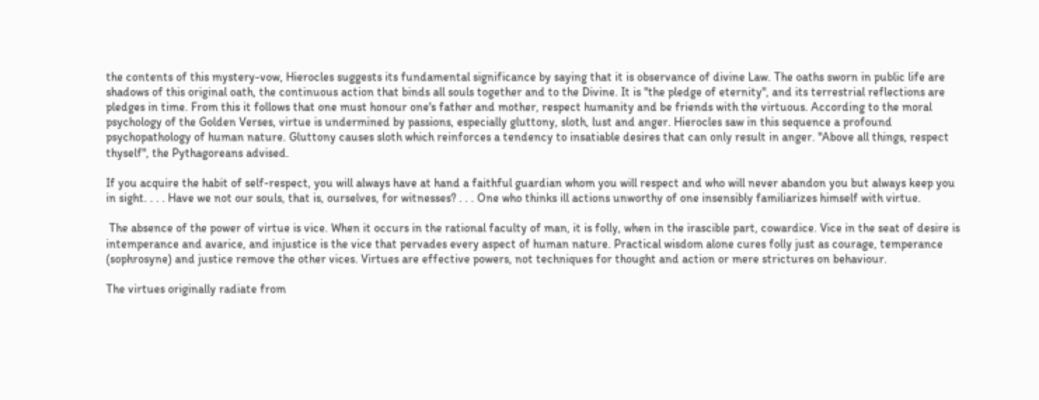the contents of this mystery-vow, Hierocles suggests its fundamental significance by saying that it is observance of divine Law. The oaths sworn in public life are shadows of this original oath, the continuous action that binds all souls together and to the Divine. It is "the pledge of eternity", and its terrestrial reflections are pledges in time. From this it follows that one must honour one's father and mother, respect humanity and be friends with the virtuous. According to the moral psychology of the Golden Verses, virtue is undermined by passions, especially gluttony, sloth, lust and anger. Hierocles saw in this sequence a profound psychopathology of human nature. Gluttony causes sloth which reinforces a tendency to insatiable desires that can only result in anger. "Above all things, respect thyself", the Pythagoreans advised.

If you acquire the habit of self-respect, you will always have at hand a faithful guardian whom you will respect and who will never abandon you but always keep you in sight. . . . Have we not our souls, that is, ourselves, for witnesses? . . . One who thinks ill actions unworthy of one insensibly familiarizes himself with virtue.

 The absence of the power of virtue is vice. When it occurs in the rational faculty of man, it is folly, when in the irascible part, cowardice. Vice in the seat of desire is intemperance and avarice, and injustice is the vice that pervades every aspect of human nature. Practical wisdom alone cures folly just as courage, temperance (sophrosyne) and justice remove the other vices. Virtues are effective powers, not techniques for thought and action or mere strictures on behaviour.

The virtues originally radiate from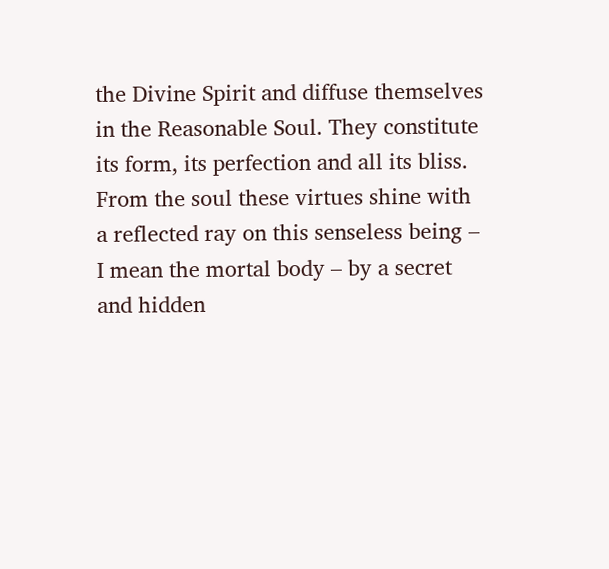the Divine Spirit and diffuse themselves in the Reasonable Soul. They constitute its form, its perfection and all its bliss. From the soul these virtues shine with a reflected ray on this senseless being – I mean the mortal body – by a secret and hidden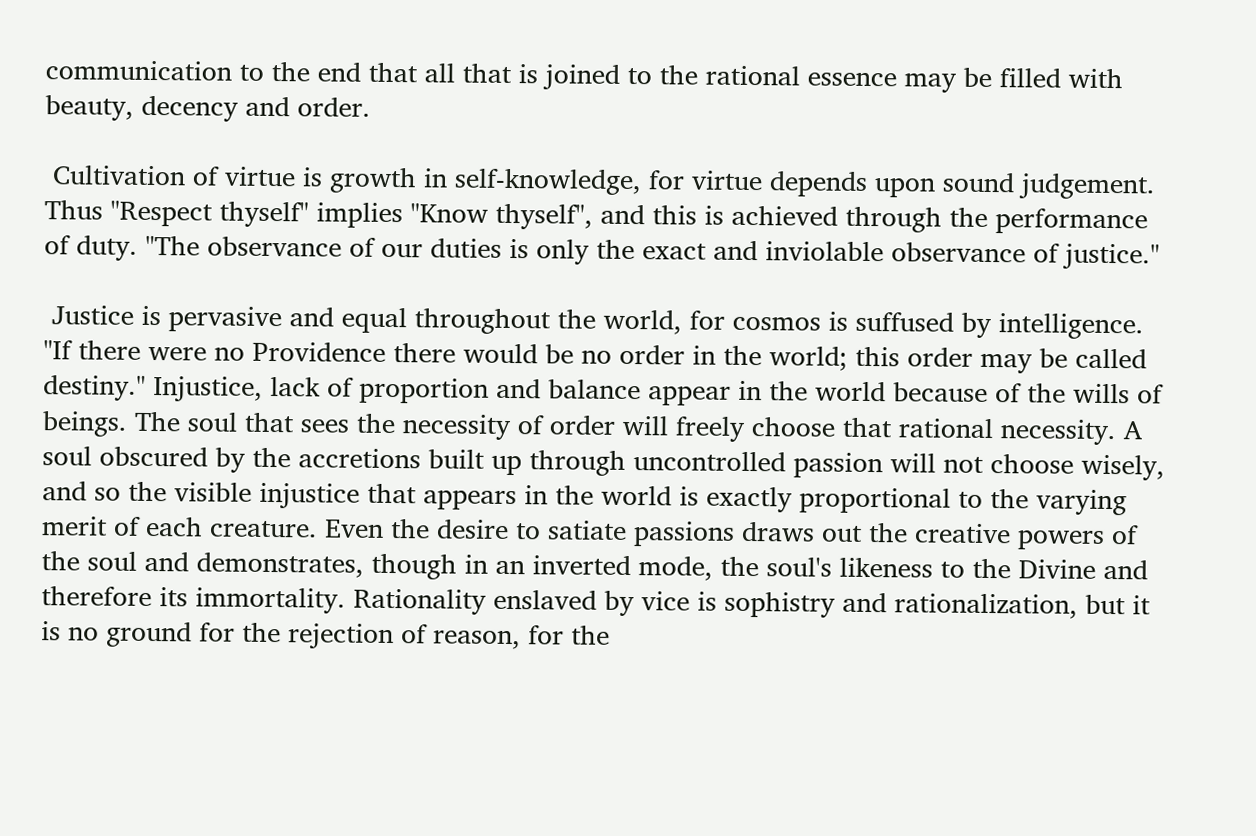communication to the end that all that is joined to the rational essence may be filled with beauty, decency and order.

 Cultivation of virtue is growth in self-knowledge, for virtue depends upon sound judgement. Thus "Respect thyself" implies "Know thyself", and this is achieved through the performance of duty. "The observance of our duties is only the exact and inviolable observance of justice."

 Justice is pervasive and equal throughout the world, for cosmos is suffused by intelligence. "If there were no Providence there would be no order in the world; this order may be called destiny." Injustice, lack of proportion and balance appear in the world because of the wills of beings. The soul that sees the necessity of order will freely choose that rational necessity. A soul obscured by the accretions built up through uncontrolled passion will not choose wisely, and so the visible injustice that appears in the world is exactly proportional to the varying merit of each creature. Even the desire to satiate passions draws out the creative powers of the soul and demonstrates, though in an inverted mode, the soul's likeness to the Divine and therefore its immortality. Rationality enslaved by vice is sophistry and rationalization, but it is no ground for the rejection of reason, for the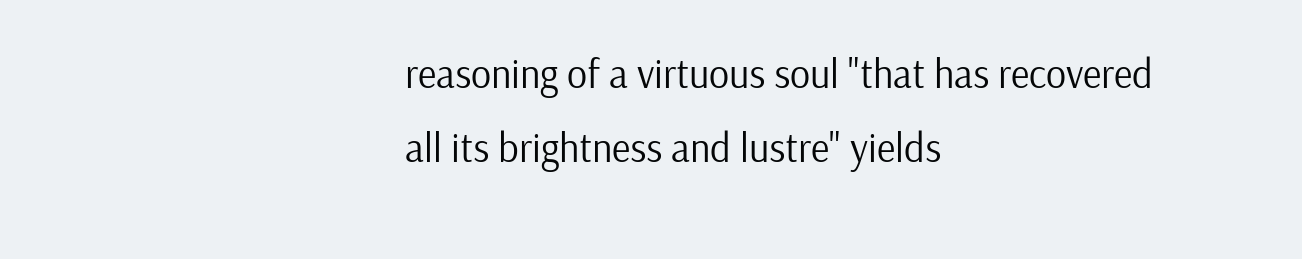reasoning of a virtuous soul "that has recovered all its brightness and lustre" yields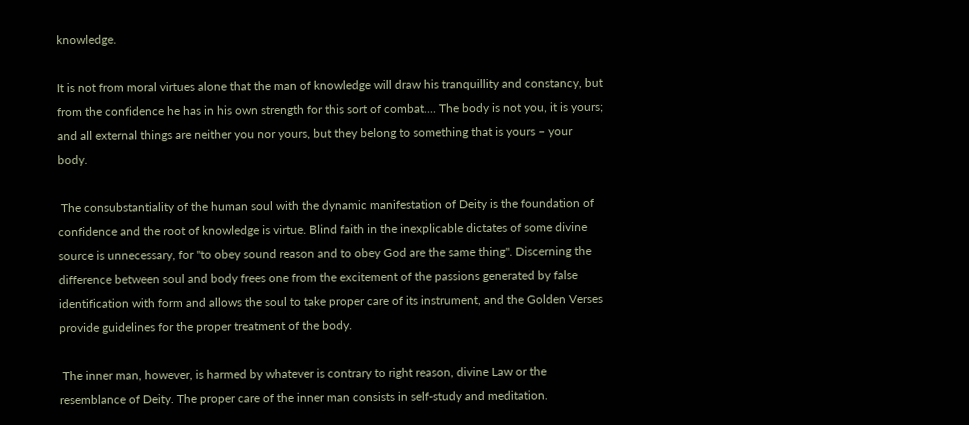knowledge.

It is not from moral virtues alone that the man of knowledge will draw his tranquillity and constancy, but from the confidence he has in his own strength for this sort of combat.... The body is not you, it is yours; and all external things are neither you nor yours, but they belong to something that is yours – your body.

 The consubstantiality of the human soul with the dynamic manifestation of Deity is the foundation of confidence and the root of knowledge is virtue. Blind faith in the inexplicable dictates of some divine source is unnecessary, for "to obey sound reason and to obey God are the same thing". Discerning the difference between soul and body frees one from the excitement of the passions generated by false identification with form and allows the soul to take proper care of its instrument, and the Golden Verses provide guidelines for the proper treatment of the body.

 The inner man, however, is harmed by whatever is contrary to right reason, divine Law or the resemblance of Deity. The proper care of the inner man consists in self-study and meditation.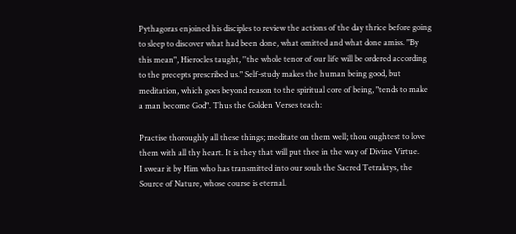Pythagoras enjoined his disciples to review the actions of the day thrice before going to sleep to discover what had been done, what omitted and what done amiss. "By this mean", Hierocles taught, ''the whole tenor of our life will be ordered according to the precepts prescribed us." Self-study makes the human being good, but meditation, which goes beyond reason to the spiritual core of being, "tends to make a man become God". Thus the Golden Verses teach:

Practise thoroughly all these things; meditate on them well; thou oughtest to love them with all thy heart. It is they that will put thee in the way of Divine Virtue.
I swear it by Him who has transmitted into our souls the Sacred Tetraktys, the Source of Nature, whose course is eternal.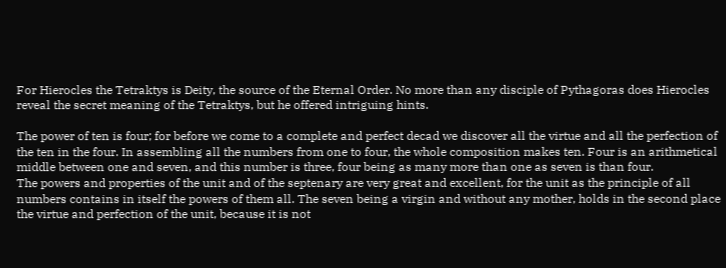For Hierocles the Tetraktys is Deity, the source of the Eternal Order. No more than any disciple of Pythagoras does Hierocles reveal the secret meaning of the Tetraktys, but he offered intriguing hints.

The power of ten is four; for before we come to a complete and perfect decad we discover all the virtue and all the perfection of the ten in the four. In assembling all the numbers from one to four, the whole composition makes ten. Four is an arithmetical middle between one and seven, and this number is three, four being as many more than one as seven is than four.
The powers and properties of the unit and of the septenary are very great and excellent, for the unit as the principle of all numbers contains in itself the powers of them all. The seven being a virgin and without any mother, holds in the second place the virtue and perfection of the unit, because it is not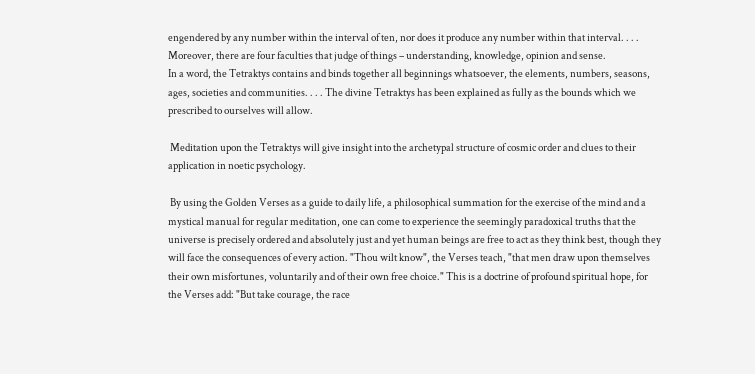engendered by any number within the interval of ten, nor does it produce any number within that interval. . . . Moreover, there are four faculties that judge of things – understanding, knowledge, opinion and sense.
In a word, the Tetraktys contains and binds together all beginnings whatsoever, the elements, numbers, seasons, ages, societies and communities. . . . The divine Tetraktys has been explained as fully as the bounds which we prescribed to ourselves will allow.

 Meditation upon the Tetraktys will give insight into the archetypal structure of cosmic order and clues to their application in noetic psychology.

 By using the Golden Verses as a guide to daily life, a philosophical summation for the exercise of the mind and a mystical manual for regular meditation, one can come to experience the seemingly paradoxical truths that the universe is precisely ordered and absolutely just and yet human beings are free to act as they think best, though they will face the consequences of every action. "Thou wilt know", the Verses teach, "that men draw upon themselves their own misfortunes, voluntarily and of their own free choice." This is a doctrine of profound spiritual hope, for the Verses add: "But take courage, the race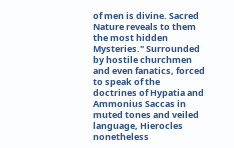of men is divine. Sacred Nature reveals to them the most hidden Mysteries." Surrounded by hostile churchmen and even fanatics, forced to speak of the doctrines of Hypatia and Ammonius Saccas in muted tones and veiled language, Hierocles nonetheless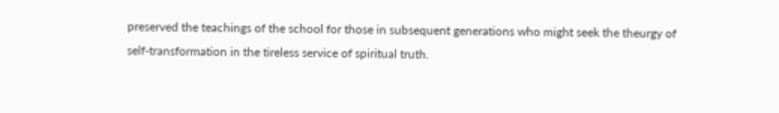preserved the teachings of the school for those in subsequent generations who might seek the theurgy of self-transformation in the tireless service of spiritual truth.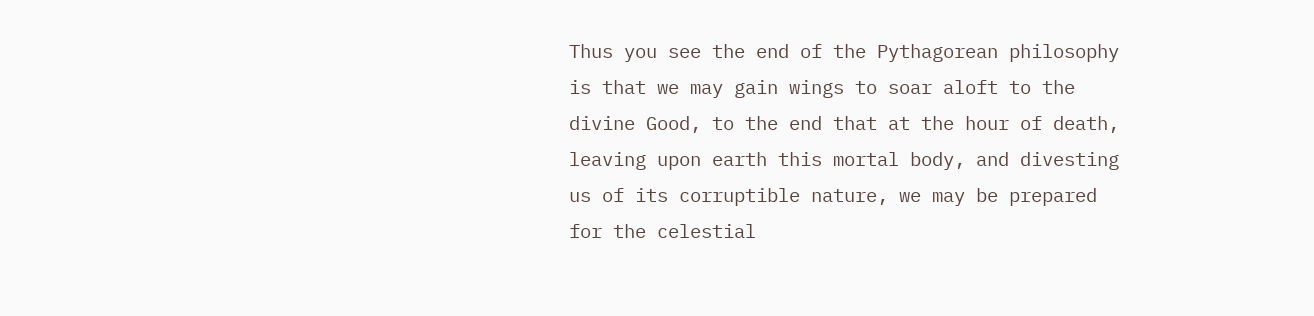Thus you see the end of the Pythagorean philosophy is that we may gain wings to soar aloft to the divine Good, to the end that at the hour of death, leaving upon earth this mortal body, and divesting us of its corruptible nature, we may be prepared for the celestial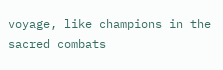voyage, like champions in the sacred combats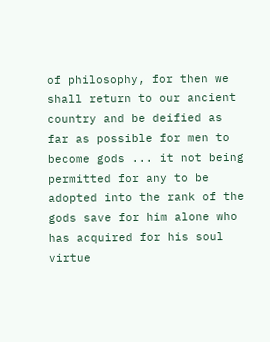of philosophy, for then we shall return to our ancient country and be deified as far as possible for men to become gods ... it not being permitted for any to be adopted into the rank of the gods save for him alone who has acquired for his soul virtue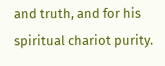and truth, and for his spiritual chariot purity.